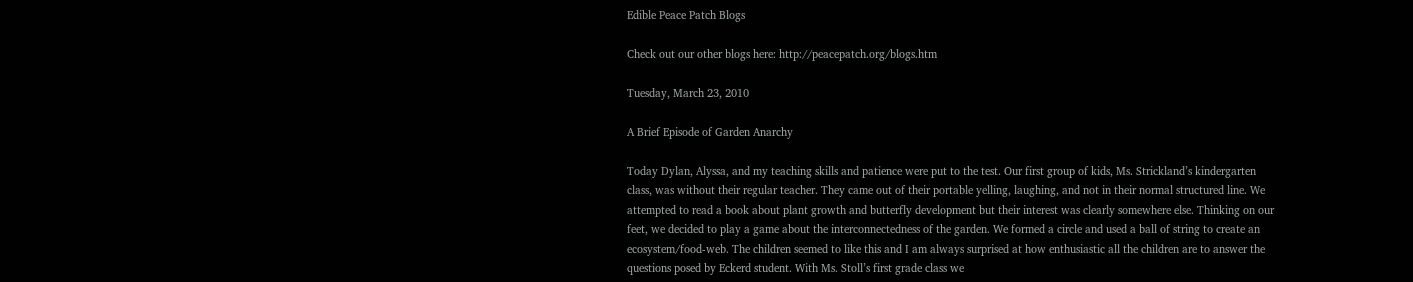Edible Peace Patch Blogs

Check out our other blogs here: http://peacepatch.org/blogs.htm

Tuesday, March 23, 2010

A Brief Episode of Garden Anarchy

Today Dylan, Alyssa, and my teaching skills and patience were put to the test. Our first group of kids, Ms. Strickland’s kindergarten class, was without their regular teacher. They came out of their portable yelling, laughing, and not in their normal structured line. We attempted to read a book about plant growth and butterfly development but their interest was clearly somewhere else. Thinking on our feet, we decided to play a game about the interconnectedness of the garden. We formed a circle and used a ball of string to create an ecosystem/food-web. The children seemed to like this and I am always surprised at how enthusiastic all the children are to answer the questions posed by Eckerd student. With Ms. Stoll’s first grade class we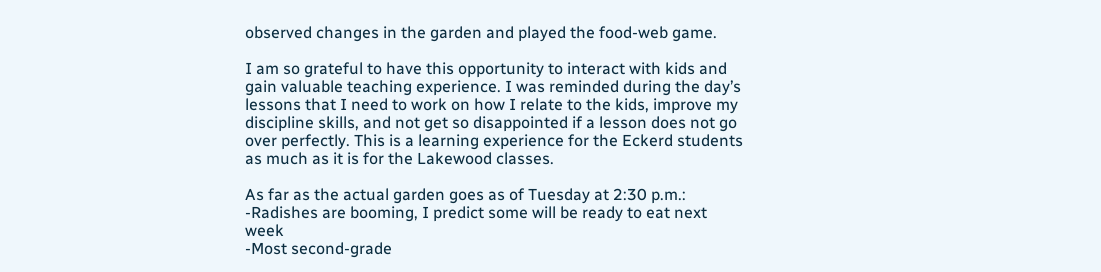observed changes in the garden and played the food-web game.

I am so grateful to have this opportunity to interact with kids and gain valuable teaching experience. I was reminded during the day’s lessons that I need to work on how I relate to the kids, improve my discipline skills, and not get so disappointed if a lesson does not go over perfectly. This is a learning experience for the Eckerd students as much as it is for the Lakewood classes.

As far as the actual garden goes as of Tuesday at 2:30 p.m.:
-Radishes are booming, I predict some will be ready to eat next week
-Most second-grade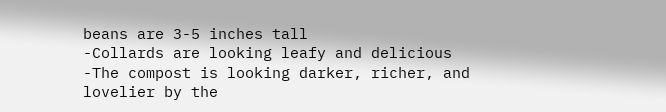beans are 3-5 inches tall
-Collards are looking leafy and delicious
-The compost is looking darker, richer, and lovelier by the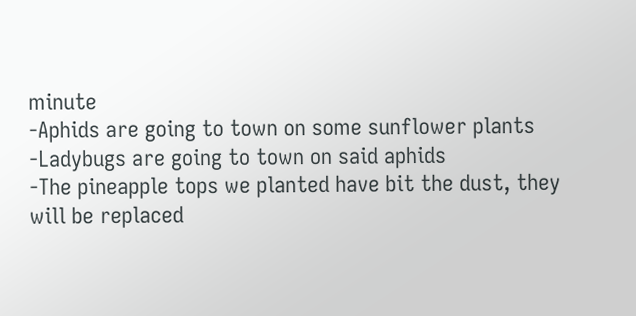minute
-Aphids are going to town on some sunflower plants
-Ladybugs are going to town on said aphids
-The pineapple tops we planted have bit the dust, they will be replaced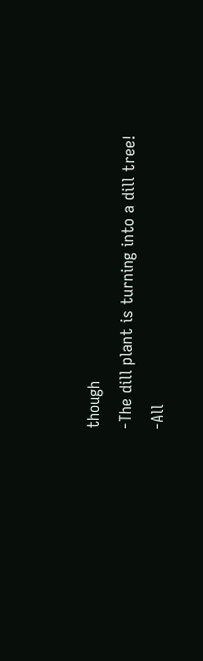though
-The dill plant is turning into a dill tree!
-All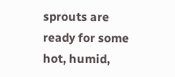sprouts are ready for some hot, humid,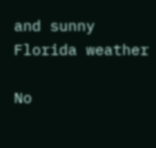and sunny Florida weather

No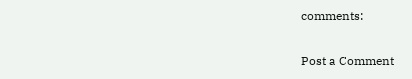comments:

Post a Comment